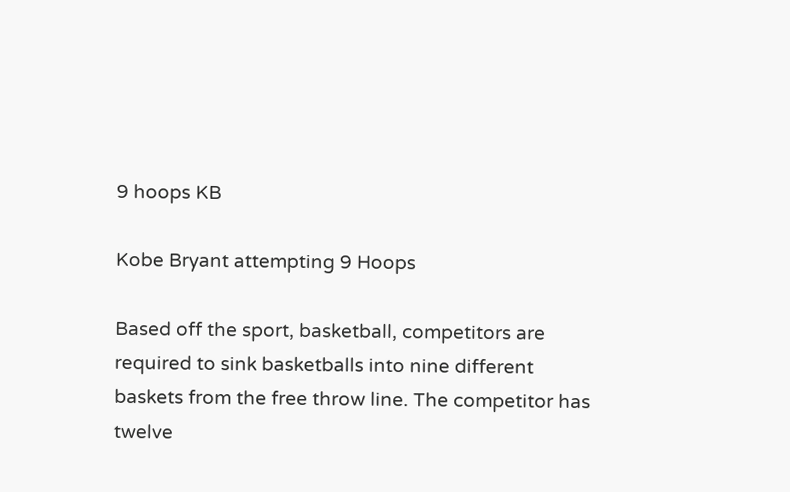9 hoops KB

Kobe Bryant attempting 9 Hoops

Based off the sport, basketball, competitors are required to sink basketballs into nine different baskets from the free throw line. The competitor has twelve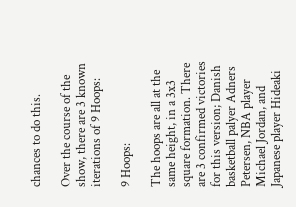chances to do this.

Over the course of the show, there are 3 known iterations of 9 Hoops:

9 Hoops:

The hoops are all at the same height, in a 3x3 square formation. There are 3 confirmed victories for this version; Danish basketball palyer Adners Petersen, NBA player Michael Jordan, and Japanese player Hideaki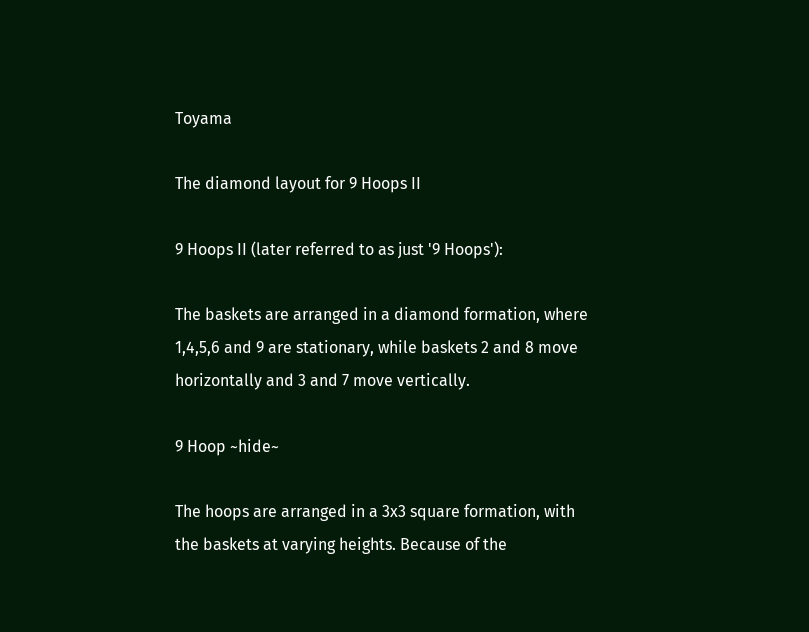Toyama

The diamond layout for 9 Hoops II

9 Hoops II (later referred to as just '9 Hoops'):

The baskets are arranged in a diamond formation, where 1,4,5,6 and 9 are stationary, while baskets 2 and 8 move horizontally and 3 and 7 move vertically.

9 Hoop ~hide~

The hoops are arranged in a 3x3 square formation, with the baskets at varying heights. Because of the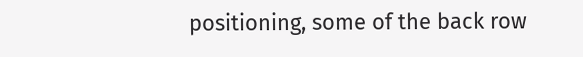positioning, some of the back row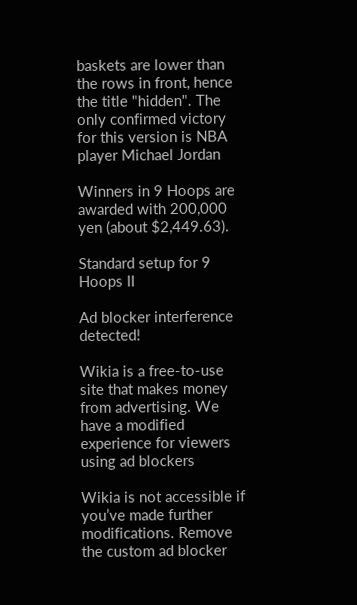baskets are lower than the rows in front, hence the title "hidden". The only confirmed victory for this version is NBA player Michael Jordan

Winners in 9 Hoops are awarded with 200,000 yen (about $2,449.63).

Standard setup for 9 Hoops II

Ad blocker interference detected!

Wikia is a free-to-use site that makes money from advertising. We have a modified experience for viewers using ad blockers

Wikia is not accessible if you’ve made further modifications. Remove the custom ad blocker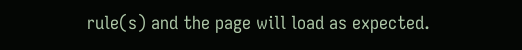rule(s) and the page will load as expected.